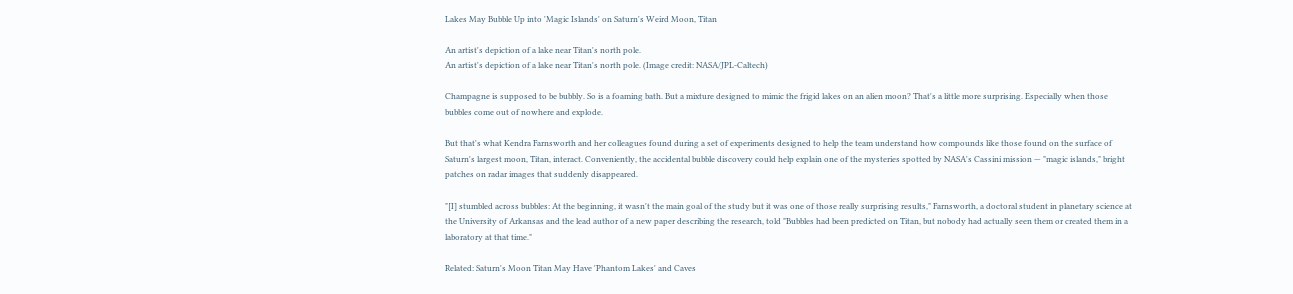Lakes May Bubble Up into 'Magic Islands' on Saturn's Weird Moon, Titan

An artist's depiction of a lake near Titan's north pole.
An artist's depiction of a lake near Titan's north pole. (Image credit: NASA/JPL-Caltech)

Champagne is supposed to be bubbly. So is a foaming bath. But a mixture designed to mimic the frigid lakes on an alien moon? That's a little more surprising. Especially when those bubbles come out of nowhere and explode.

But that's what Kendra Farnsworth and her colleagues found during a set of experiments designed to help the team understand how compounds like those found on the surface of Saturn's largest moon, Titan, interact. Conveniently, the accidental bubble discovery could help explain one of the mysteries spotted by NASA's Cassini mission — "magic islands," bright patches on radar images that suddenly disappeared.

"[I] stumbled across bubbles: At the beginning, it wasn't the main goal of the study but it was one of those really surprising results," Farnsworth, a doctoral student in planetary science at the University of Arkansas and the lead author of a new paper describing the research, told "Bubbles had been predicted on Titan, but nobody had actually seen them or created them in a laboratory at that time."

Related: Saturn's Moon Titan May Have 'Phantom Lakes' and Caves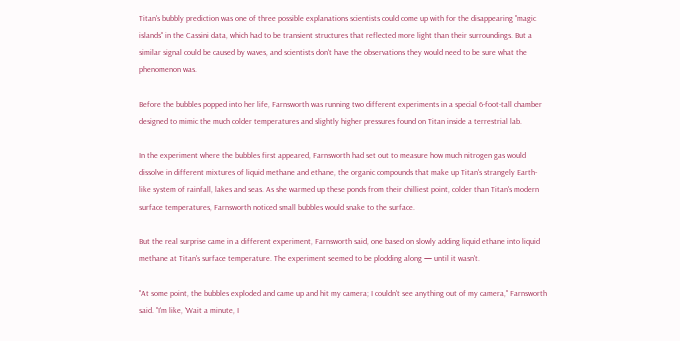Titan's bubbly prediction was one of three possible explanations scientists could come up with for the disappearing "magic islands" in the Cassini data, which had to be transient structures that reflected more light than their surroundings. But a similar signal could be caused by waves, and scientists don't have the observations they would need to be sure what the phenomenon was.

Before the bubbles popped into her life, Farnsworth was running two different experiments in a special 6-foot-tall chamber designed to mimic the much colder temperatures and slightly higher pressures found on Titan inside a terrestrial lab.

In the experiment where the bubbles first appeared, Farnsworth had set out to measure how much nitrogen gas would dissolve in different mixtures of liquid methane and ethane, the organic compounds that make up Titan's strangely Earth-like system of rainfall, lakes and seas. As she warmed up these ponds from their chilliest point, colder than Titan's modern surface temperatures, Farnsworth noticed small bubbles would snake to the surface.

But the real surprise came in a different experiment, Farnsworth said, one based on slowly adding liquid ethane into liquid methane at Titan's surface temperature. The experiment seemed to be plodding along — until it wasn't.

"At some point, the bubbles exploded and came up and hit my camera; I couldn't see anything out of my camera," Farnsworth said. "I'm like, 'Wait a minute, I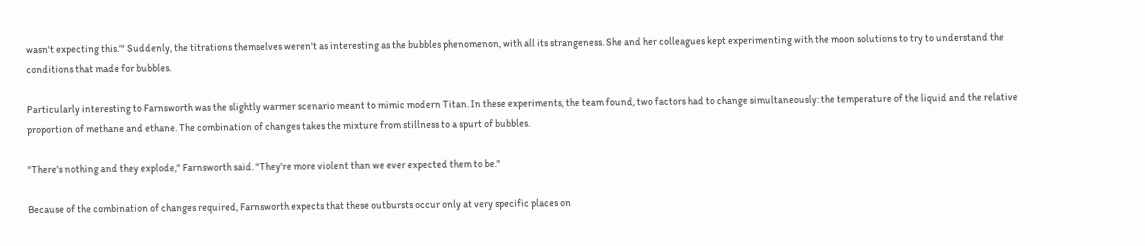wasn't expecting this.'" Suddenly, the titrations themselves weren't as interesting as the bubbles phenomenon, with all its strangeness. She and her colleagues kept experimenting with the moon solutions to try to understand the conditions that made for bubbles.

Particularly interesting to Farnsworth was the slightly warmer scenario meant to mimic modern Titan. In these experiments, the team found, two factors had to change simultaneously: the temperature of the liquid and the relative proportion of methane and ethane. The combination of changes takes the mixture from stillness to a spurt of bubbles.

"There's nothing and they explode," Farnsworth said. "They're more violent than we ever expected them to be."

Because of the combination of changes required, Farnsworth expects that these outbursts occur only at very specific places on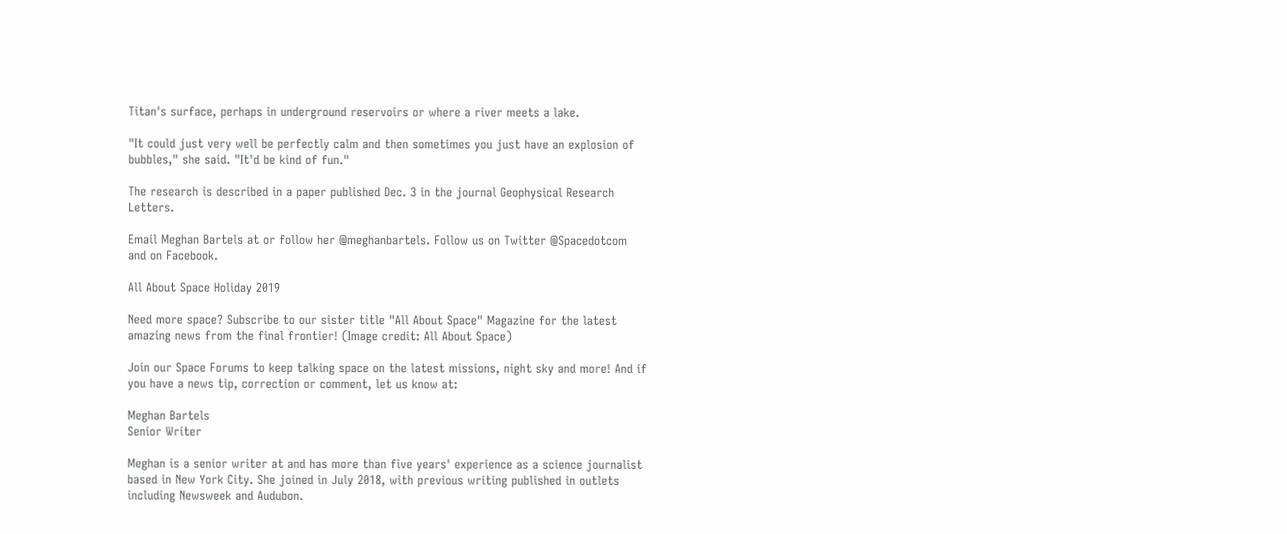Titan's surface, perhaps in underground reservoirs or where a river meets a lake.

"It could just very well be perfectly calm and then sometimes you just have an explosion of bubbles," she said. "It'd be kind of fun."

The research is described in a paper published Dec. 3 in the journal Geophysical Research Letters.

Email Meghan Bartels at or follow her @meghanbartels. Follow us on Twitter @Spacedotcom and on Facebook.

All About Space Holiday 2019

Need more space? Subscribe to our sister title "All About Space" Magazine for the latest amazing news from the final frontier! (Image credit: All About Space)

Join our Space Forums to keep talking space on the latest missions, night sky and more! And if you have a news tip, correction or comment, let us know at:

Meghan Bartels
Senior Writer

Meghan is a senior writer at and has more than five years' experience as a science journalist based in New York City. She joined in July 2018, with previous writing published in outlets including Newsweek and Audubon.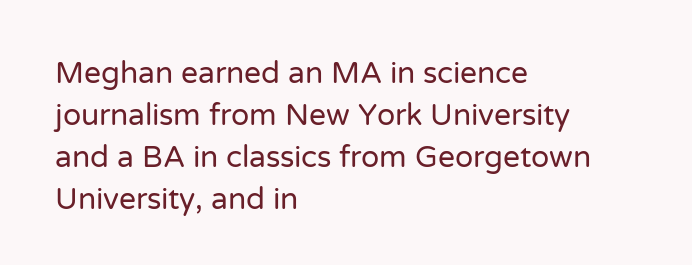Meghan earned an MA in science journalism from New York University and a BA in classics from Georgetown University, and in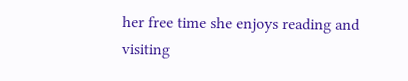her free time she enjoys reading and visiting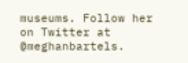museums. Follow her on Twitter at @meghanbartels.